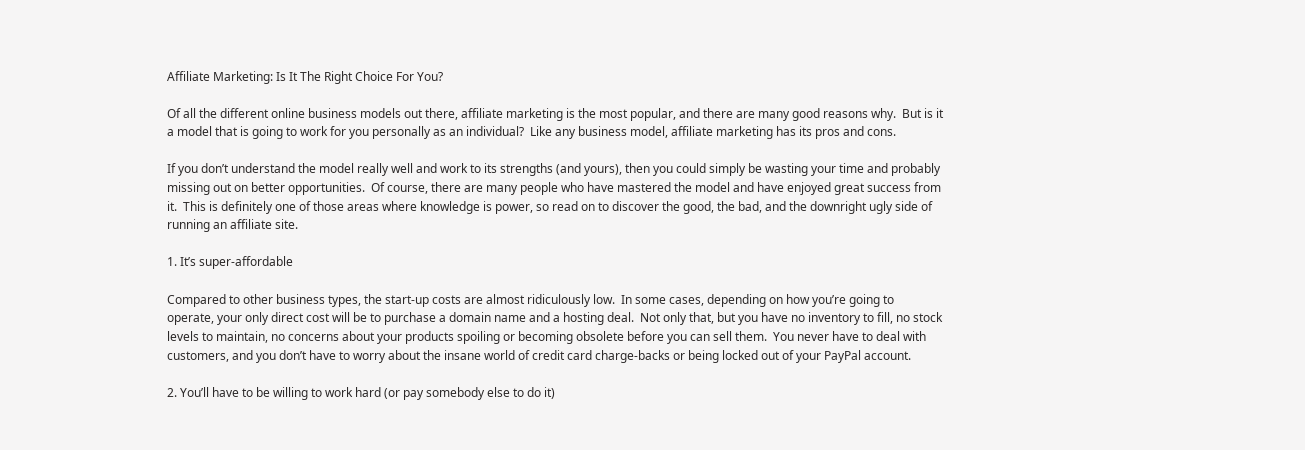Affiliate Marketing: Is It The Right Choice For You?

Of all the different online business models out there, affiliate marketing is the most popular, and there are many good reasons why.  But is it a model that is going to work for you personally as an individual?  Like any business model, affiliate marketing has its pros and cons.

If you don’t understand the model really well and work to its strengths (and yours), then you could simply be wasting your time and probably missing out on better opportunities.  Of course, there are many people who have mastered the model and have enjoyed great success from it.  This is definitely one of those areas where knowledge is power, so read on to discover the good, the bad, and the downright ugly side of running an affiliate site.

1. It’s super-affordable

Compared to other business types, the start-up costs are almost ridiculously low.  In some cases, depending on how you’re going to operate, your only direct cost will be to purchase a domain name and a hosting deal.  Not only that, but you have no inventory to fill, no stock levels to maintain, no concerns about your products spoiling or becoming obsolete before you can sell them.  You never have to deal with customers, and you don’t have to worry about the insane world of credit card charge-backs or being locked out of your PayPal account.

2. You’ll have to be willing to work hard (or pay somebody else to do it)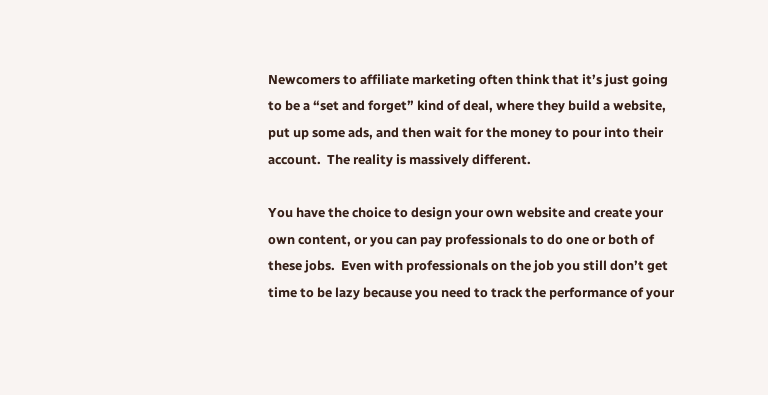Newcomers to affiliate marketing often think that it’s just going to be a “set and forget” kind of deal, where they build a website, put up some ads, and then wait for the money to pour into their account.  The reality is massively different.

You have the choice to design your own website and create your own content, or you can pay professionals to do one or both of these jobs.  Even with professionals on the job you still don’t get time to be lazy because you need to track the performance of your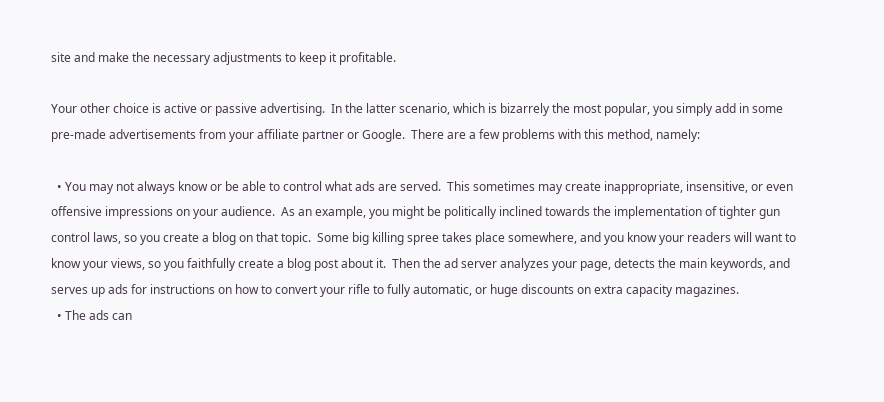site and make the necessary adjustments to keep it profitable.

Your other choice is active or passive advertising.  In the latter scenario, which is bizarrely the most popular, you simply add in some pre-made advertisements from your affiliate partner or Google.  There are a few problems with this method, namely:

  • You may not always know or be able to control what ads are served.  This sometimes may create inappropriate, insensitive, or even offensive impressions on your audience.  As an example, you might be politically inclined towards the implementation of tighter gun control laws, so you create a blog on that topic.  Some big killing spree takes place somewhere, and you know your readers will want to know your views, so you faithfully create a blog post about it.  Then the ad server analyzes your page, detects the main keywords, and serves up ads for instructions on how to convert your rifle to fully automatic, or huge discounts on extra capacity magazines.
  • The ads can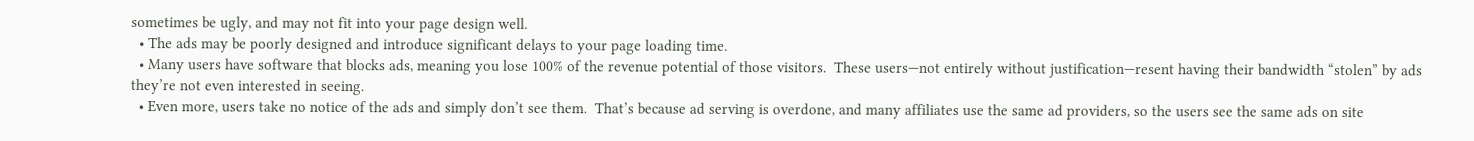sometimes be ugly, and may not fit into your page design well.
  • The ads may be poorly designed and introduce significant delays to your page loading time.
  • Many users have software that blocks ads, meaning you lose 100% of the revenue potential of those visitors.  These users—not entirely without justification—resent having their bandwidth “stolen” by ads they’re not even interested in seeing.
  • Even more, users take no notice of the ads and simply don’t see them.  That’s because ad serving is overdone, and many affiliates use the same ad providers, so the users see the same ads on site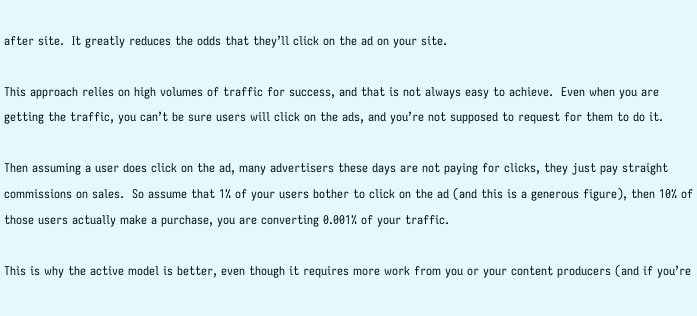after site.  It greatly reduces the odds that they’ll click on the ad on your site.

This approach relies on high volumes of traffic for success, and that is not always easy to achieve.  Even when you are getting the traffic, you can’t be sure users will click on the ads, and you’re not supposed to request for them to do it.

Then assuming a user does click on the ad, many advertisers these days are not paying for clicks, they just pay straight commissions on sales.  So assume that 1% of your users bother to click on the ad (and this is a generous figure), then 10% of those users actually make a purchase, you are converting 0.001% of your traffic.

This is why the active model is better, even though it requires more work from you or your content producers (and if you’re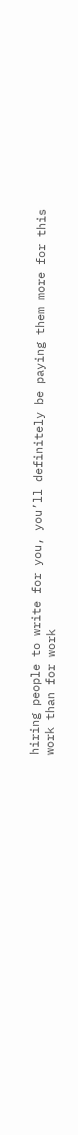hiring people to write for you, you’ll definitely be paying them more for this work than for work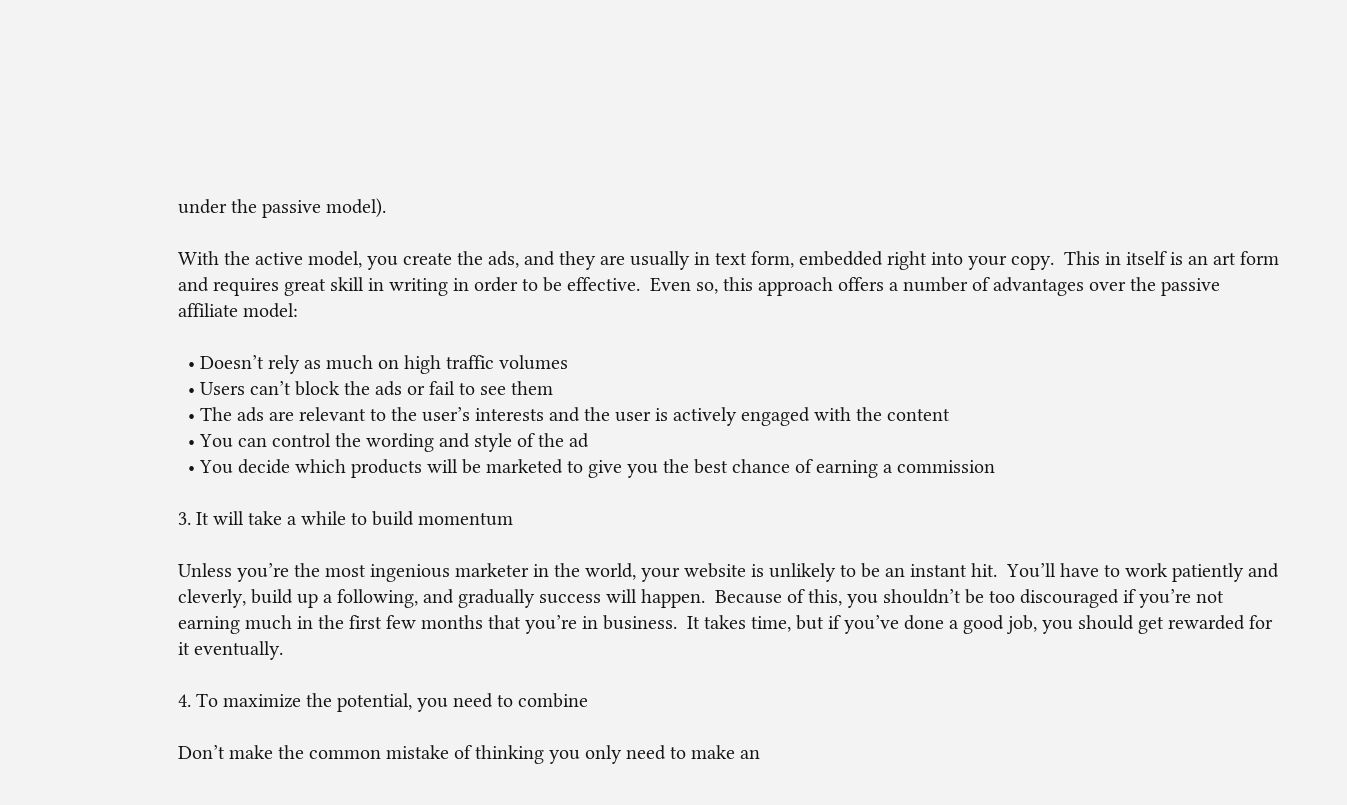under the passive model).

With the active model, you create the ads, and they are usually in text form, embedded right into your copy.  This in itself is an art form and requires great skill in writing in order to be effective.  Even so, this approach offers a number of advantages over the passive affiliate model:

  • Doesn’t rely as much on high traffic volumes
  • Users can’t block the ads or fail to see them
  • The ads are relevant to the user’s interests and the user is actively engaged with the content
  • You can control the wording and style of the ad
  • You decide which products will be marketed to give you the best chance of earning a commission

3. It will take a while to build momentum

Unless you’re the most ingenious marketer in the world, your website is unlikely to be an instant hit.  You’ll have to work patiently and cleverly, build up a following, and gradually success will happen.  Because of this, you shouldn’t be too discouraged if you’re not earning much in the first few months that you’re in business.  It takes time, but if you’ve done a good job, you should get rewarded for it eventually.

4. To maximize the potential, you need to combine

Don’t make the common mistake of thinking you only need to make an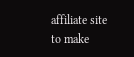affiliate site to make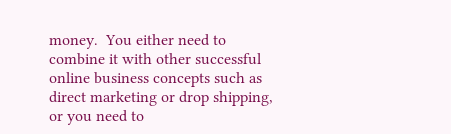money.  You either need to combine it with other successful online business concepts such as direct marketing or drop shipping, or you need to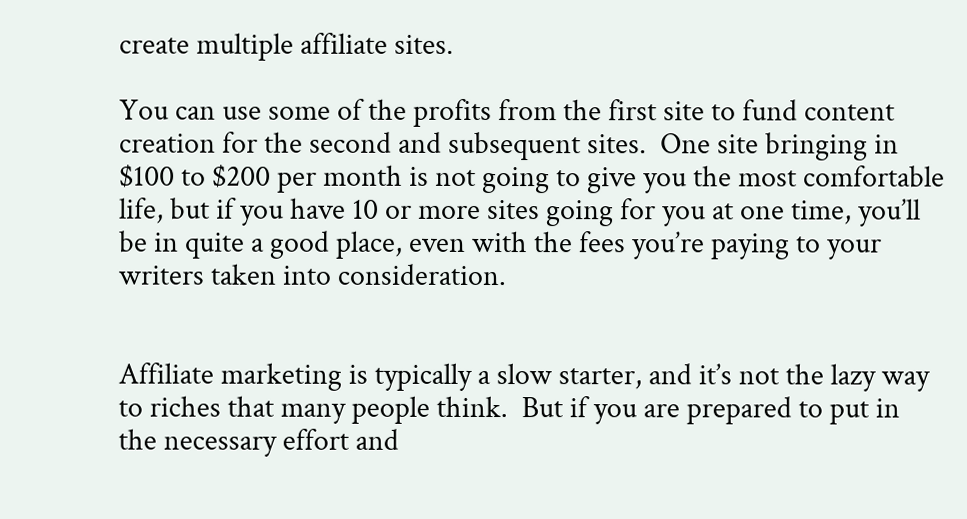create multiple affiliate sites.

You can use some of the profits from the first site to fund content creation for the second and subsequent sites.  One site bringing in $100 to $200 per month is not going to give you the most comfortable life, but if you have 10 or more sites going for you at one time, you’ll be in quite a good place, even with the fees you’re paying to your writers taken into consideration.


Affiliate marketing is typically a slow starter, and it’s not the lazy way to riches that many people think.  But if you are prepared to put in the necessary effort and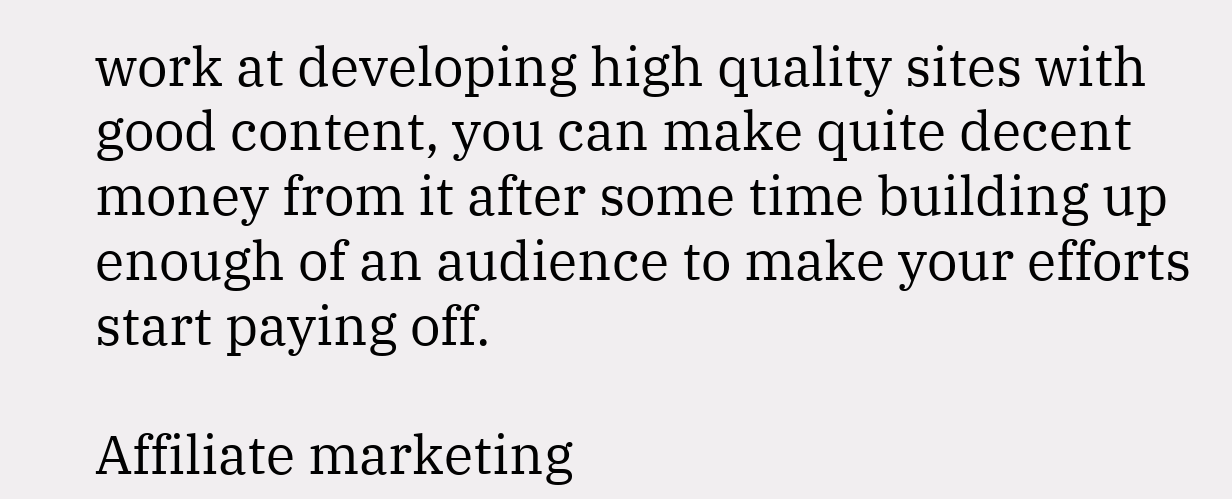work at developing high quality sites with good content, you can make quite decent money from it after some time building up enough of an audience to make your efforts start paying off.

Affiliate marketing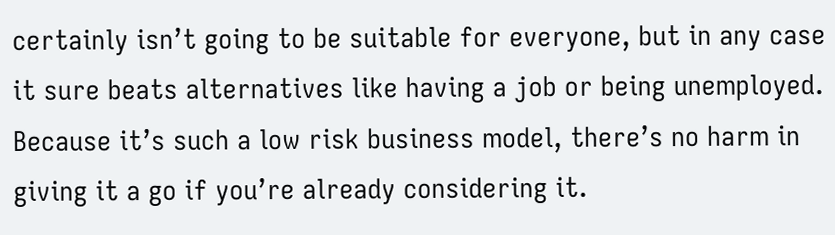certainly isn’t going to be suitable for everyone, but in any case it sure beats alternatives like having a job or being unemployed.  Because it’s such a low risk business model, there’s no harm in giving it a go if you’re already considering it.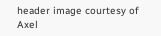header image courtesy of Axel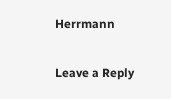Herrmann

Leave a Reply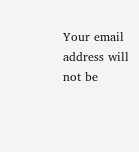Your email address will not be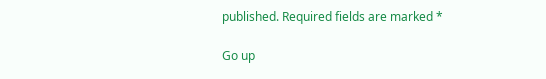published. Required fields are marked *

Go up